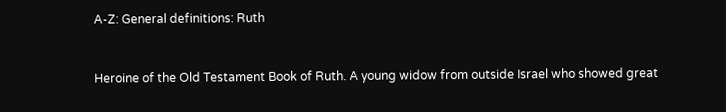A-Z: General definitions: Ruth


Heroine of the Old Testament Book of Ruth. A young widow from outside Israel who showed great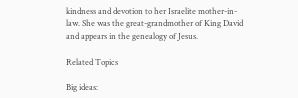kindness and devotion to her Israelite mother-in-law. She was the great-grandmother of King David and appears in the genealogy of Jesus.

Related Topics

Big ideas: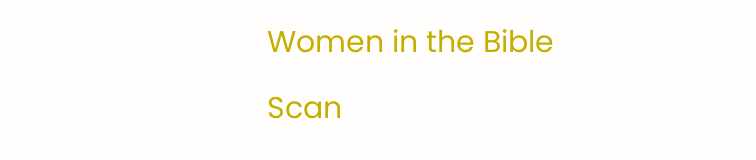Women in the Bible

Scan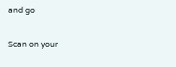and go

Scan on your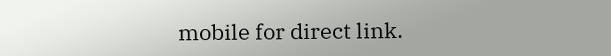mobile for direct link.